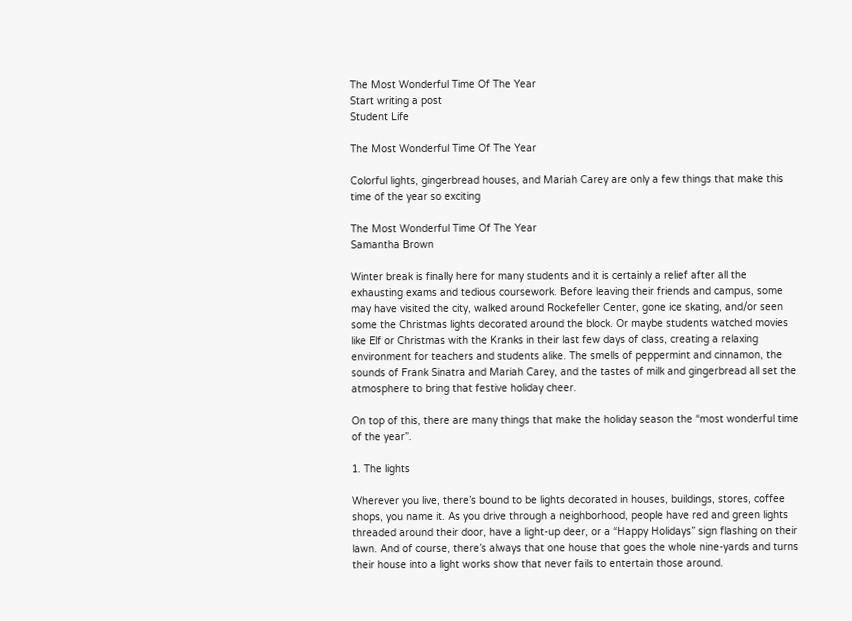The Most Wonderful Time Of The Year
Start writing a post
Student Life

The Most Wonderful Time Of The Year

Colorful lights, gingerbread houses, and Mariah Carey are only a few things that make this time of the year so exciting

The Most Wonderful Time Of The Year
Samantha Brown

Winter break is finally here for many students and it is certainly a relief after all the exhausting exams and tedious coursework. Before leaving their friends and campus, some may have visited the city, walked around Rockefeller Center, gone ice skating, and/or seen some the Christmas lights decorated around the block. Or maybe students watched movies like Elf or Christmas with the Kranks in their last few days of class, creating a relaxing environment for teachers and students alike. The smells of peppermint and cinnamon, the sounds of Frank Sinatra and Mariah Carey, and the tastes of milk and gingerbread all set the atmosphere to bring that festive holiday cheer.

On top of this, there are many things that make the holiday season the “most wonderful time of the year”.

1. The lights

Wherever you live, there’s bound to be lights decorated in houses, buildings, stores, coffee shops, you name it. As you drive through a neighborhood, people have red and green lights threaded around their door, have a light-up deer, or a “Happy Holidays” sign flashing on their lawn. And of course, there’s always that one house that goes the whole nine-yards and turns their house into a light works show that never fails to entertain those around.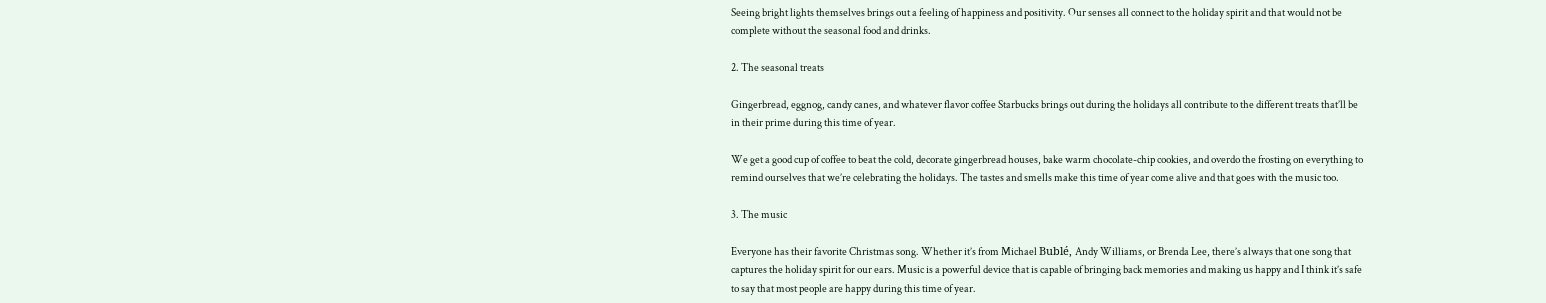Seeing bright lights themselves brings out a feeling of happiness and positivity. Our senses all connect to the holiday spirit and that would not be complete without the seasonal food and drinks.

2. The seasonal treats

Gingerbread, eggnog, candy canes, and whatever flavor coffee Starbucks brings out during the holidays all contribute to the different treats that’ll be in their prime during this time of year.

We get a good cup of coffee to beat the cold, decorate gingerbread houses, bake warm chocolate-chip cookies, and overdo the frosting on everything to remind ourselves that we’re celebrating the holidays. The tastes and smells make this time of year come alive and that goes with the music too.

3. The music

Everyone has their favorite Christmas song. Whether it’s from Michael Bublé, Andy Williams, or Brenda Lee, there’s always that one song that captures the holiday spirit for our ears. Music is a powerful device that is capable of bringing back memories and making us happy and I think it’s safe to say that most people are happy during this time of year.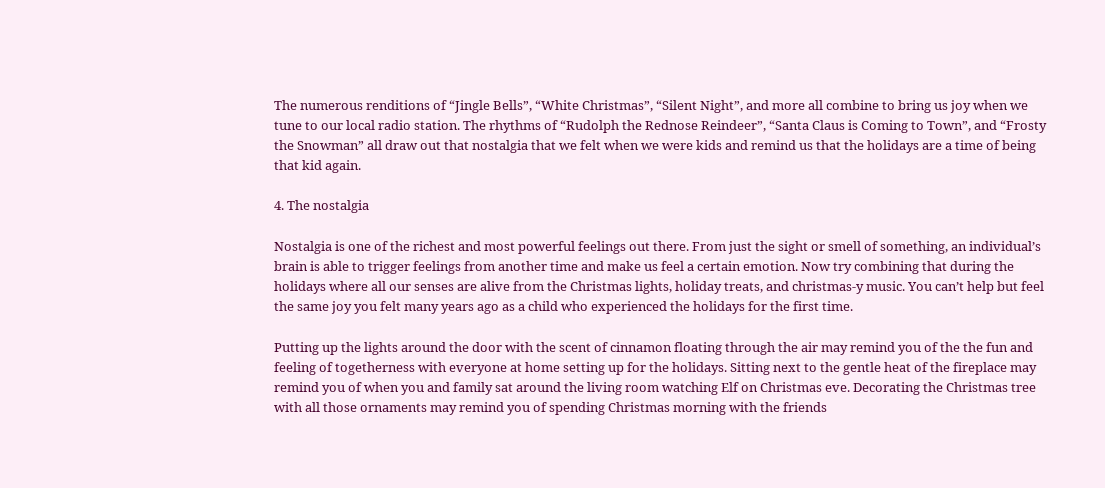The numerous renditions of “Jingle Bells”, “White Christmas”, “Silent Night”, and more all combine to bring us joy when we tune to our local radio station. The rhythms of “Rudolph the Rednose Reindeer”, “Santa Claus is Coming to Town”, and “Frosty the Snowman” all draw out that nostalgia that we felt when we were kids and remind us that the holidays are a time of being that kid again.

4. The nostalgia

Nostalgia is one of the richest and most powerful feelings out there. From just the sight or smell of something, an individual’s brain is able to trigger feelings from another time and make us feel a certain emotion. Now try combining that during the holidays where all our senses are alive from the Christmas lights, holiday treats, and christmas-y music. You can’t help but feel the same joy you felt many years ago as a child who experienced the holidays for the first time.

Putting up the lights around the door with the scent of cinnamon floating through the air may remind you of the the fun and feeling of togetherness with everyone at home setting up for the holidays. Sitting next to the gentle heat of the fireplace may remind you of when you and family sat around the living room watching Elf on Christmas eve. Decorating the Christmas tree with all those ornaments may remind you of spending Christmas morning with the friends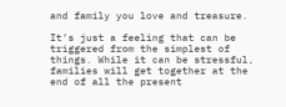and family you love and treasure.

It’s just a feeling that can be triggered from the simplest of things. While it can be stressful, families will get together at the end of all the present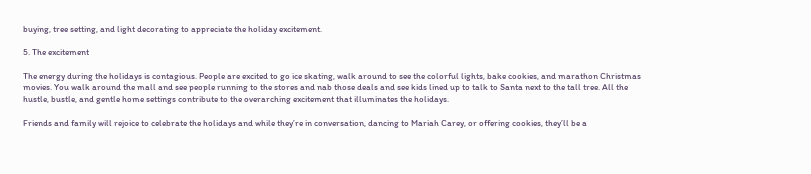buying, tree setting, and light decorating to appreciate the holiday excitement.

5. The excitement

The energy during the holidays is contagious. People are excited to go ice skating, walk around to see the colorful lights, bake cookies, and marathon Christmas movies. You walk around the mall and see people running to the stores and nab those deals and see kids lined up to talk to Santa next to the tall tree. All the hustle, bustle, and gentle home settings contribute to the overarching excitement that illuminates the holidays.

Friends and family will rejoice to celebrate the holidays and while they’re in conversation, dancing to Mariah Carey, or offering cookies, they’ll be a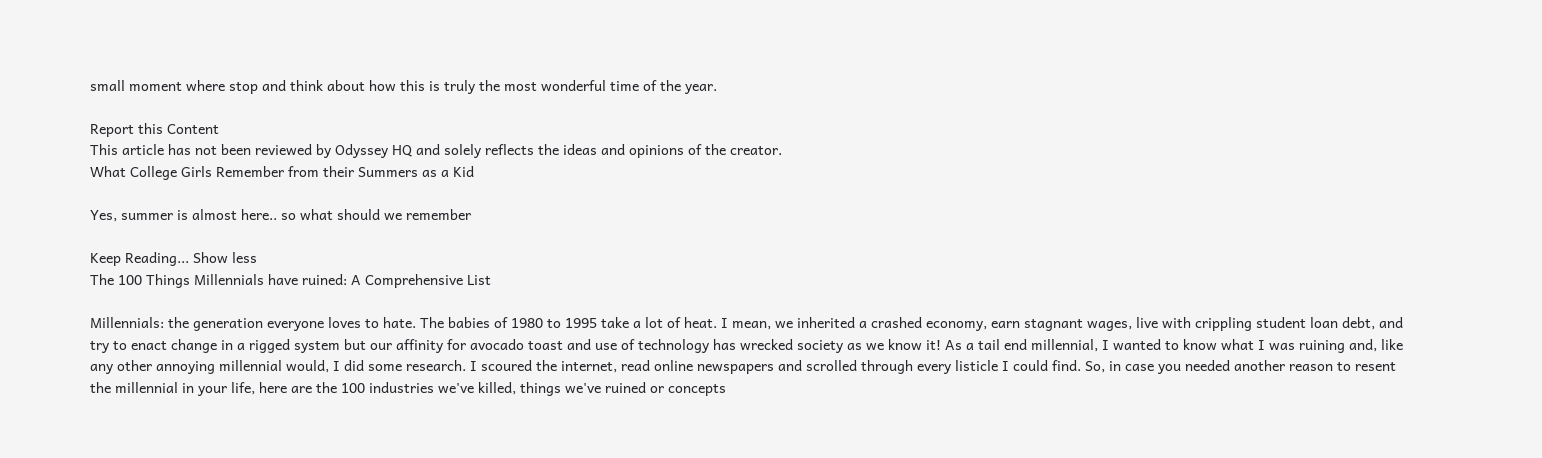small moment where stop and think about how this is truly the most wonderful time of the year.

Report this Content
This article has not been reviewed by Odyssey HQ and solely reflects the ideas and opinions of the creator.
What College Girls Remember from their Summers as a Kid

Yes, summer is almost here.. so what should we remember

Keep Reading... Show less
The 100 Things Millennials have ruined: A Comprehensive List

Millennials: the generation everyone loves to hate. The babies of 1980 to 1995 take a lot of heat. I mean, we inherited a crashed economy, earn stagnant wages, live with crippling student loan debt, and try to enact change in a rigged system but our affinity for avocado toast and use of technology has wrecked society as we know it! As a tail end millennial, I wanted to know what I was ruining and, like any other annoying millennial would, I did some research. I scoured the internet, read online newspapers and scrolled through every listicle I could find. So, in case you needed another reason to resent the millennial in your life, here are the 100 industries we've killed, things we've ruined or concepts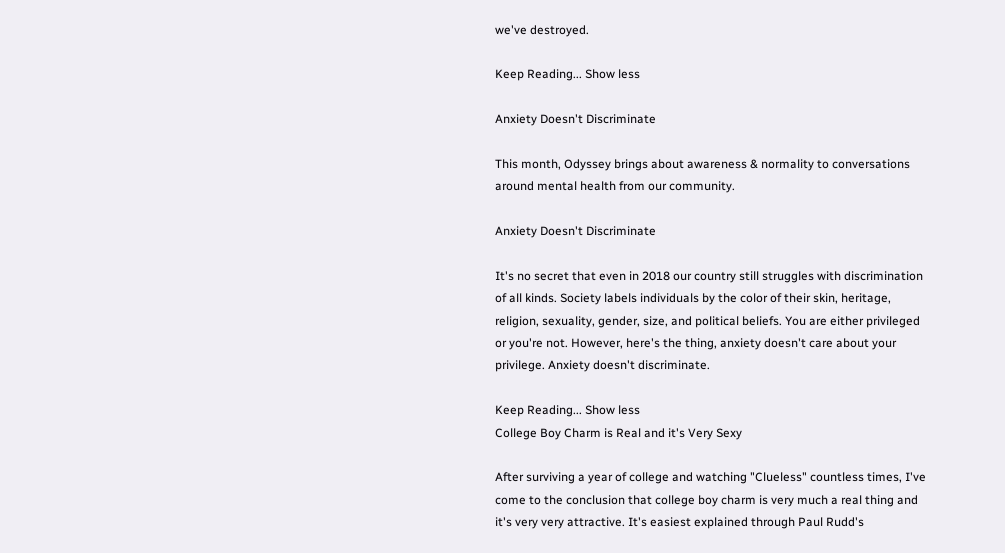we've destroyed.

Keep Reading... Show less

Anxiety Doesn't Discriminate

This month, Odyssey brings about awareness & normality to conversations around mental health from our community.

Anxiety Doesn't Discriminate

It's no secret that even in 2018 our country still struggles with discrimination of all kinds. Society labels individuals by the color of their skin, heritage, religion, sexuality, gender, size, and political beliefs. You are either privileged or you're not. However, here's the thing, anxiety doesn't care about your privilege. Anxiety doesn't discriminate.

Keep Reading... Show less
College Boy Charm is Real and it's Very Sexy

After surviving a year of college and watching "Clueless" countless times, I've come to the conclusion that college boy charm is very much a real thing and it's very very attractive. It's easiest explained through Paul Rudd's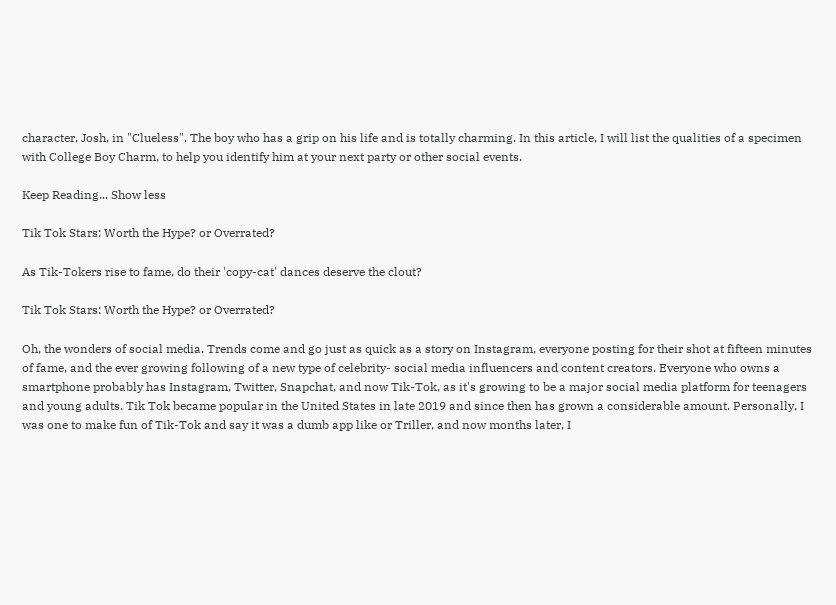character, Josh, in "Clueless". The boy who has a grip on his life and is totally charming. In this article, I will list the qualities of a specimen with College Boy Charm, to help you identify him at your next party or other social events.

Keep Reading... Show less

Tik Tok Stars: Worth the Hype? or Overrated?

As Tik-Tokers rise to fame, do their 'copy-cat' dances deserve the clout?

Tik Tok Stars: Worth the Hype? or Overrated?

Oh, the wonders of social media. Trends come and go just as quick as a story on Instagram, everyone posting for their shot at fifteen minutes of fame, and the ever growing following of a new type of celebrity- social media influencers and content creators. Everyone who owns a smartphone probably has Instagram, Twitter, Snapchat, and now Tik-Tok, as it's growing to be a major social media platform for teenagers and young adults. Tik Tok became popular in the United States in late 2019 and since then has grown a considerable amount. Personally, I was one to make fun of Tik-Tok and say it was a dumb app like or Triller, and now months later, I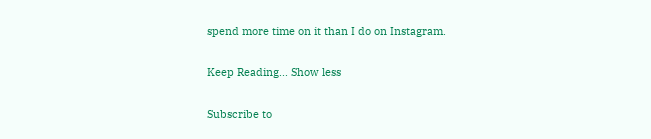spend more time on it than I do on Instagram.

Keep Reading... Show less

Subscribe to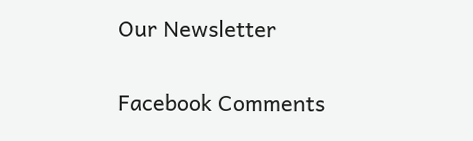Our Newsletter

Facebook Comments